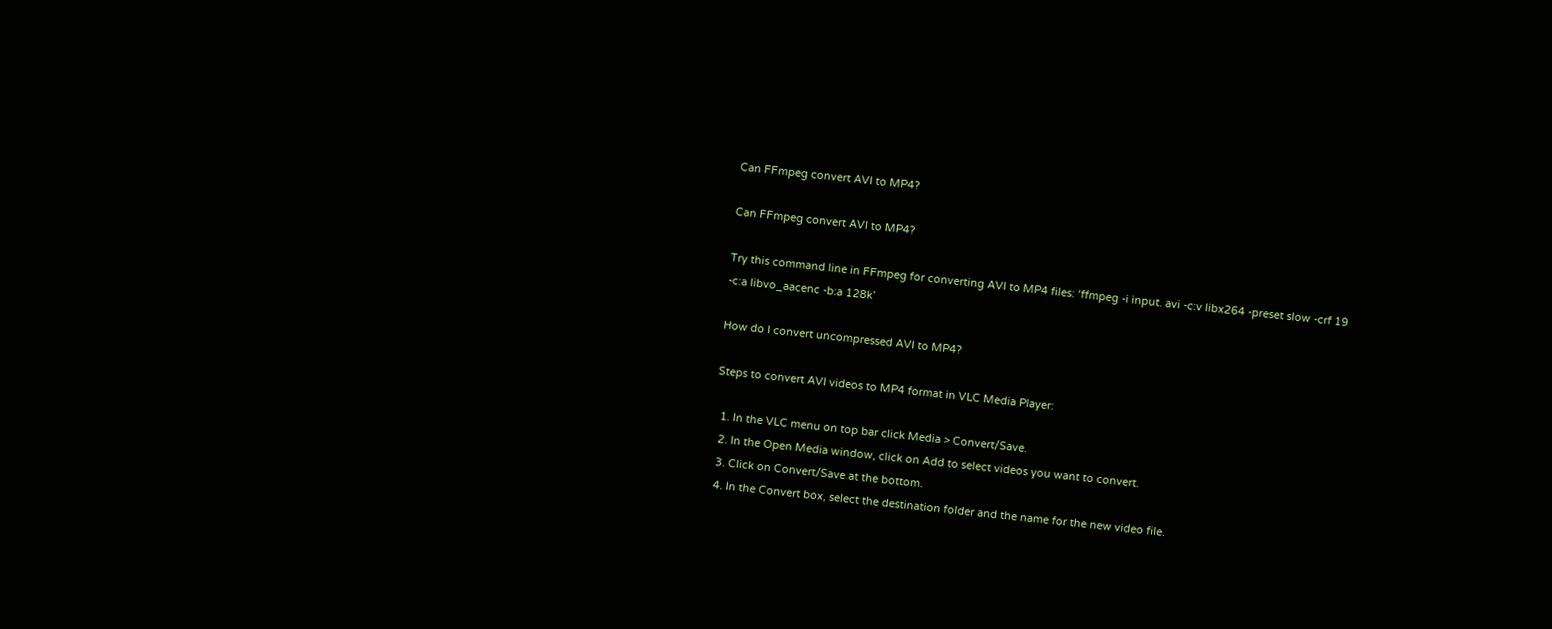Can FFmpeg convert AVI to MP4?

Can FFmpeg convert AVI to MP4?

Try this command line in FFmpeg for converting AVI to MP4 files: ‘ffmpeg -i input. avi -c:v libx264 -preset slow -crf 19 -c:a libvo_aacenc -b:a 128k’

How do I convert uncompressed AVI to MP4?

Steps to convert AVI videos to MP4 format in VLC Media Player:

  1. In the VLC menu on top bar click Media > Convert/Save.
  2. In the Open Media window, click on Add to select videos you want to convert.
  3. Click on Convert/Save at the bottom.
  4. In the Convert box, select the destination folder and the name for the new video file.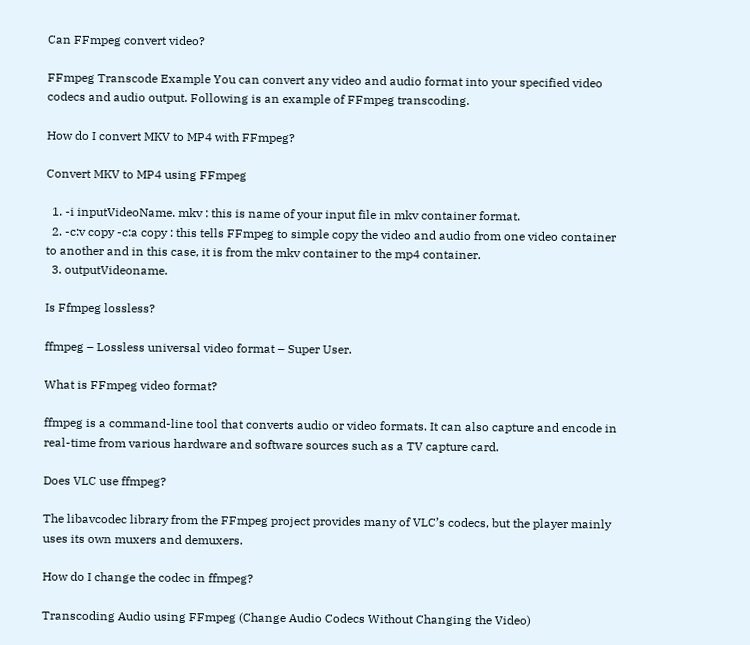Can FFmpeg convert video?

FFmpeg Transcode Example You can convert any video and audio format into your specified video codecs and audio output. Following is an example of FFmpeg transcoding.

How do I convert MKV to MP4 with FFmpeg?

Convert MKV to MP4 using FFmpeg

  1. -i inputVideoName. mkv : this is name of your input file in mkv container format.
  2. -c:v copy -c:a copy : this tells FFmpeg to simple copy the video and audio from one video container to another and in this case, it is from the mkv container to the mp4 container.
  3. outputVideoname.

Is Ffmpeg lossless?

ffmpeg – Lossless universal video format – Super User.

What is FFmpeg video format?

ffmpeg is a command-line tool that converts audio or video formats. It can also capture and encode in real-time from various hardware and software sources such as a TV capture card.

Does VLC use ffmpeg?

The libavcodec library from the FFmpeg project provides many of VLC’s codecs, but the player mainly uses its own muxers and demuxers.

How do I change the codec in ffmpeg?

Transcoding Audio using FFmpeg (Change Audio Codecs Without Changing the Video)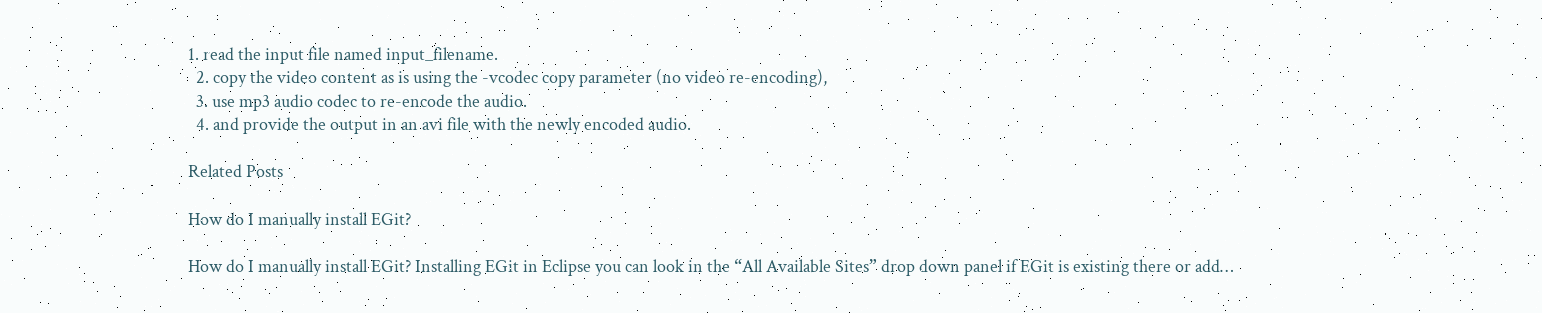1. read the input file named input_filename.
  2. copy the video content as is using the -vcodec copy parameter (no video re-encoding),
  3. use mp3 audio codec to re-encode the audio.
  4. and provide the output in an avi file with the newly encoded audio.

Related Posts

How do I manually install EGit?

How do I manually install EGit? Installing EGit in Eclipse you can look in the “All Available Sites” drop down panel if EGit is existing there or add…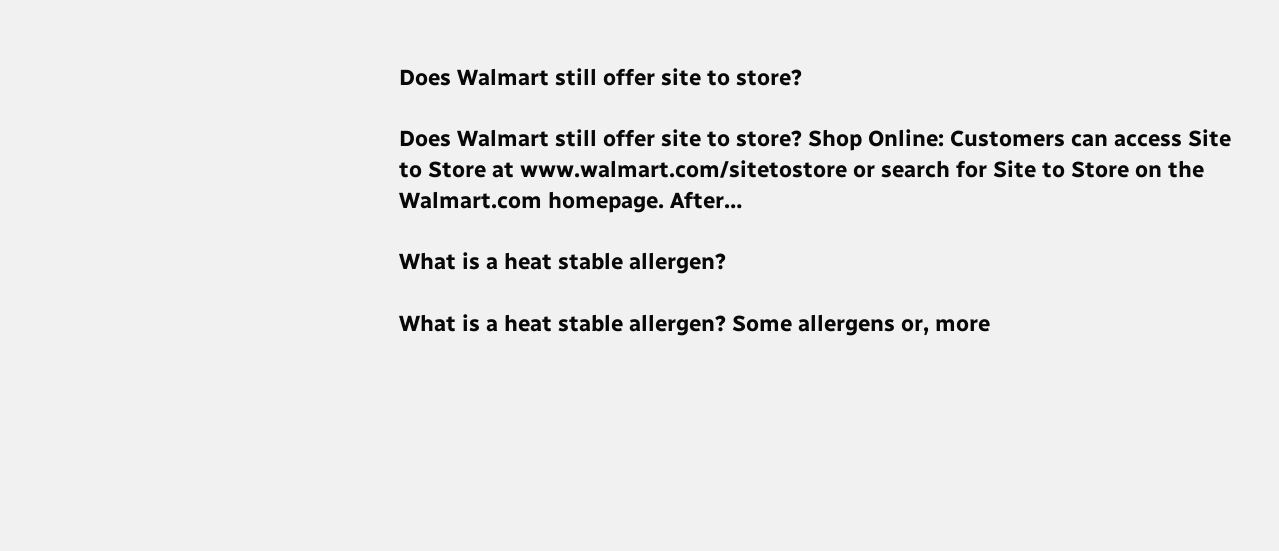Does Walmart still offer site to store?

Does Walmart still offer site to store? Shop Online: Customers can access Site to Store at www.walmart.com/sitetostore or search for Site to Store on the Walmart.com homepage. After…

What is a heat stable allergen?

What is a heat stable allergen? Some allergens or, more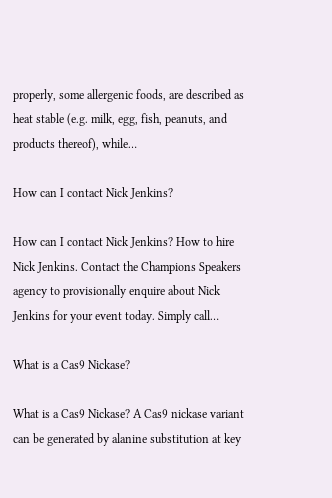properly, some allergenic foods, are described as heat stable (e.g. milk, egg, fish, peanuts, and products thereof), while…

How can I contact Nick Jenkins?

How can I contact Nick Jenkins? How to hire Nick Jenkins. Contact the Champions Speakers agency to provisionally enquire about Nick Jenkins for your event today. Simply call…

What is a Cas9 Nickase?

What is a Cas9 Nickase? A Cas9 nickase variant can be generated by alanine substitution at key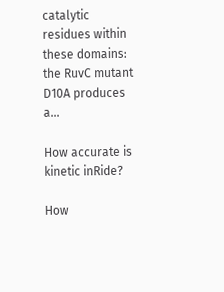catalytic residues within these domains: the RuvC mutant D10A produces a…

How accurate is kinetic inRide?

How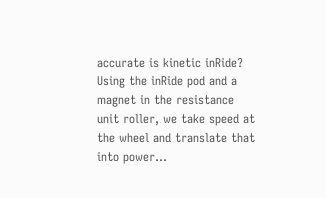accurate is kinetic inRide? Using the inRide pod and a magnet in the resistance unit roller, we take speed at the wheel and translate that into power…